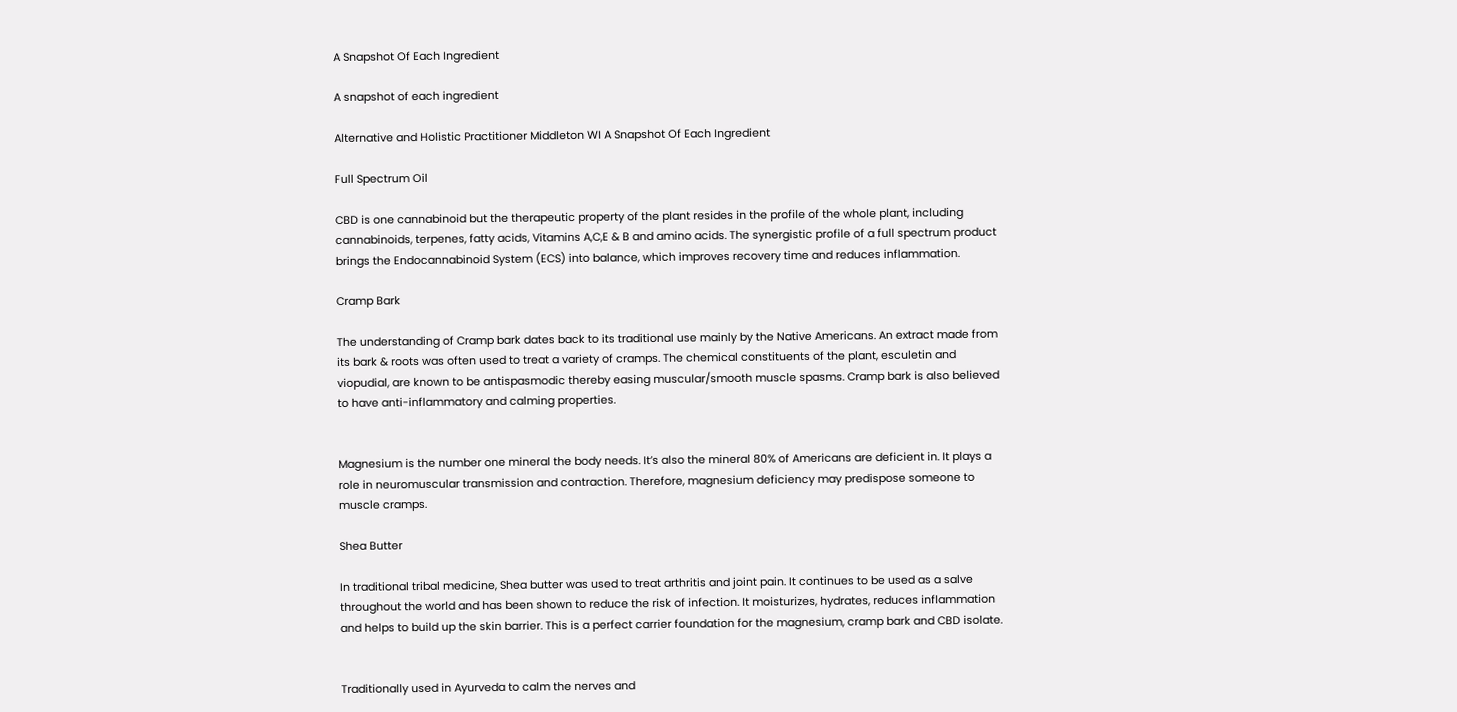A Snapshot Of Each Ingredient

A snapshot of each ingredient

Alternative and Holistic Practitioner Middleton WI A Snapshot Of Each Ingredient

Full Spectrum Oil

CBD is one cannabinoid but the therapeutic property of the plant resides in the profile of the whole plant, including cannabinoids, terpenes, fatty acids, Vitamins A,C,E & B and amino acids. The synergistic profile of a full spectrum product brings the Endocannabinoid System (ECS) into balance, which improves recovery time and reduces inflammation.

Cramp Bark

The understanding of Cramp bark dates back to its traditional use mainly by the Native Americans. An extract made from its bark & roots was often used to treat a variety of cramps. The chemical constituents of the plant, esculetin and viopudial, are known to be antispasmodic thereby easing muscular/smooth muscle spasms. Cramp bark is also believed to have anti-inflammatory and calming properties.


Magnesium is the number one mineral the body needs. It’s also the mineral 80% of Americans are deficient in. It plays a role in neuromuscular transmission and contraction. Therefore, magnesium deficiency may predispose someone to muscle cramps.

Shea Butter

In traditional tribal medicine, Shea butter was used to treat arthritis and joint pain. It continues to be used as a salve throughout the world and has been shown to reduce the risk of infection. It moisturizes, hydrates, reduces inflammation and helps to build up the skin barrier. This is a perfect carrier foundation for the magnesium, cramp bark and CBD isolate.


Traditionally used in Ayurveda to calm the nerves and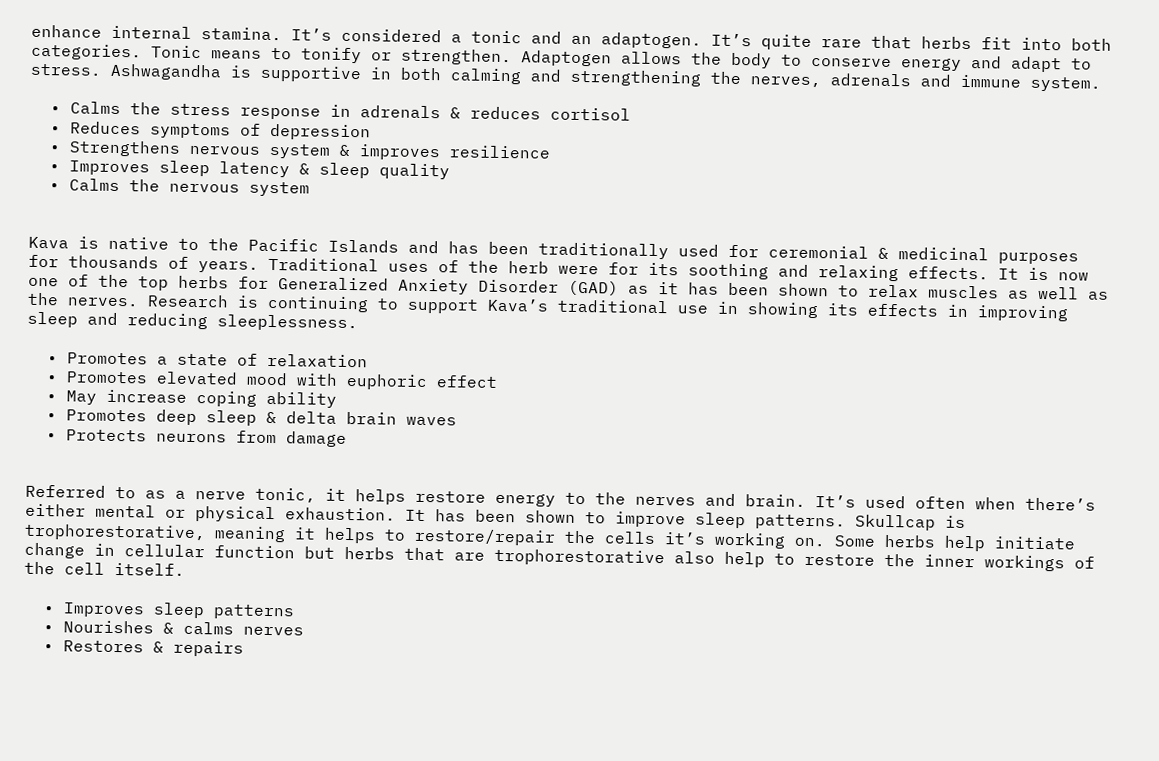enhance internal stamina. It’s considered a tonic and an adaptogen. It’s quite rare that herbs fit into both categories. Tonic means to tonify or strengthen. Adaptogen allows the body to conserve energy and adapt to stress. Ashwagandha is supportive in both calming and strengthening the nerves, adrenals and immune system.

  • Calms the stress response in adrenals & reduces cortisol
  • Reduces symptoms of depression
  • Strengthens nervous system & improves resilience
  • Improves sleep latency & sleep quality
  • Calms the nervous system


Kava is native to the Pacific Islands and has been traditionally used for ceremonial & medicinal purposes for thousands of years. Traditional uses of the herb were for its soothing and relaxing effects. It is now one of the top herbs for Generalized Anxiety Disorder (GAD) as it has been shown to relax muscles as well as the nerves. Research is continuing to support Kava’s traditional use in showing its effects in improving sleep and reducing sleeplessness.

  • Promotes a state of relaxation
  • Promotes elevated mood with euphoric effect
  • May increase coping ability
  • Promotes deep sleep & delta brain waves
  • Protects neurons from damage


Referred to as a nerve tonic, it helps restore energy to the nerves and brain. It’s used often when there’s either mental or physical exhaustion. It has been shown to improve sleep patterns. Skullcap is trophorestorative, meaning it helps to restore/repair the cells it’s working on. Some herbs help initiate change in cellular function but herbs that are trophorestorative also help to restore the inner workings of the cell itself.

  • Improves sleep patterns
  • Nourishes & calms nerves
  • Restores & repairs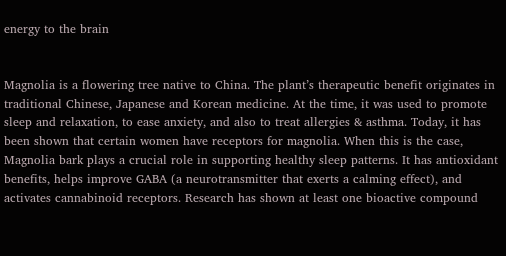energy to the brain


Magnolia is a flowering tree native to China. The plant’s therapeutic benefit originates in traditional Chinese, Japanese and Korean medicine. At the time, it was used to promote sleep and relaxation, to ease anxiety, and also to treat allergies & asthma. Today, it has been shown that certain women have receptors for magnolia. When this is the case, Magnolia bark plays a crucial role in supporting healthy sleep patterns. It has antioxidant benefits, helps improve GABA (a neurotransmitter that exerts a calming effect), and activates cannabinoid receptors. Research has shown at least one bioactive compound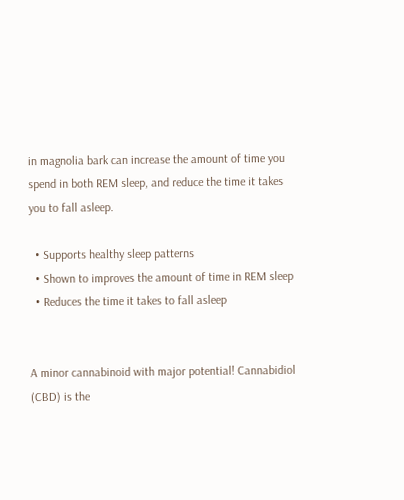in magnolia bark can increase the amount of time you spend in both REM sleep, and reduce the time it takes you to fall asleep.

  • Supports healthy sleep patterns
  • Shown to improves the amount of time in REM sleep
  • Reduces the time it takes to fall asleep


A minor cannabinoid with major potential! Cannabidiol (CBD) is the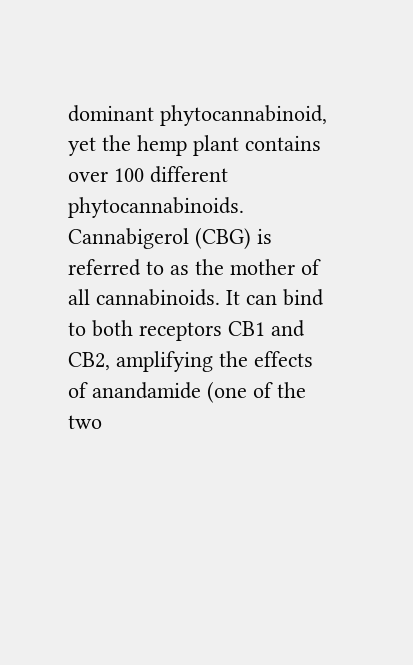dominant phytocannabinoid, yet the hemp plant contains over 100 different phytocannabinoids. Cannabigerol (CBG) is referred to as the mother of all cannabinoids. It can bind to both receptors CB1 and CB2, amplifying the effects of anandamide (one of the two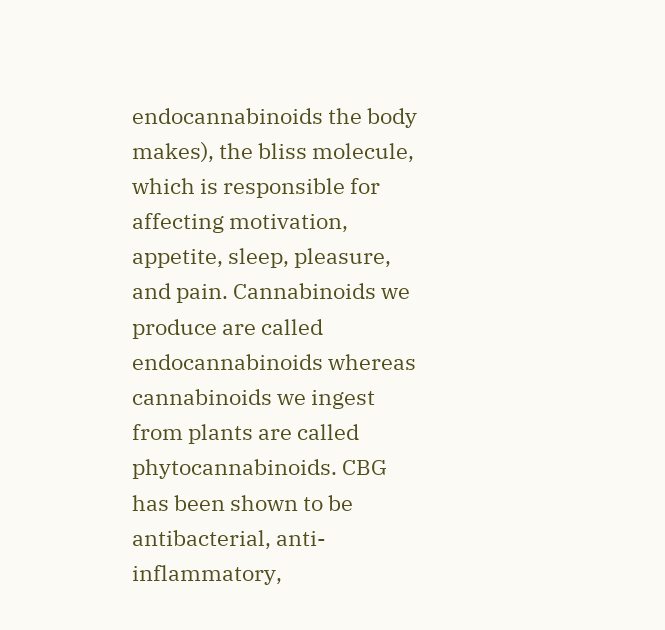endocannabinoids the body makes), the bliss molecule, which is responsible for affecting motivation, appetite, sleep, pleasure, and pain. Cannabinoids we produce are called endocannabinoids whereas cannabinoids we ingest from plants are called phytocannabinoids. CBG has been shown to be antibacterial, anti-inflammatory,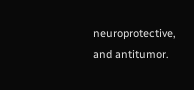neuroprotective, and antitumor.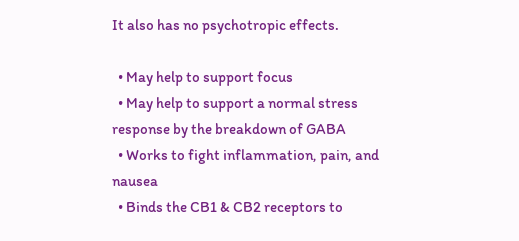It also has no psychotropic effects.

  • May help to support focus
  • May help to support a normal stress response by the breakdown of GABA
  • Works to fight inflammation, pain, and nausea
  • Binds the CB1 & CB2 receptors to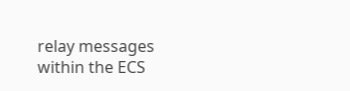relay messages within the ECS